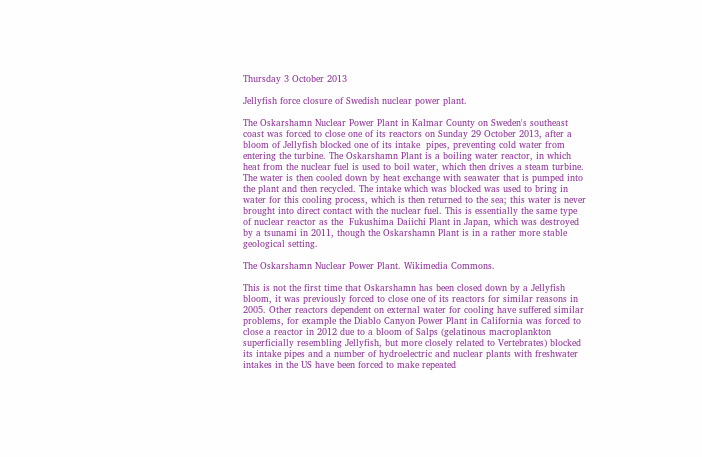Thursday 3 October 2013

Jellyfish force closure of Swedish nuclear power plant.

The Oskarshamn Nuclear Power Plant in Kalmar County on Sweden's southeast coast was forced to close one of its reactors on Sunday 29 October 2013, after a bloom of Jellyfish blocked one of its intake  pipes, preventing cold water from entering the turbine. The Oskarshamn Plant is a boiling water reactor, in which heat from the nuclear fuel is used to boil water, which then drives a steam turbine. The water is then cooled down by heat exchange with seawater that is pumped into the plant and then recycled. The intake which was blocked was used to bring in water for this cooling process, which is then returned to the sea; this water is never brought into direct contact with the nuclear fuel. This is essentially the same type of nuclear reactor as the  Fukushima Daiichi Plant in Japan, which was destroyed by a tsunami in 2011, though the Oskarshamn Plant is in a rather more stable geological setting.

The Oskarshamn Nuclear Power Plant. Wikimedia Commons.

This is not the first time that Oskarshamn has been closed down by a Jellyfish bloom, it was previously forced to close one of its reactors for similar reasons in 2005. Other reactors dependent on external water for cooling have suffered similar problems, for example the Diablo Canyon Power Plant in California was forced to close a reactor in 2012 due to a bloom of Salps (gelatinous macroplankton superficially resembling Jellyfish, but more closely related to Vertebrates) blocked its intake pipes and a number of hydroelectric and nuclear plants with freshwater intakes in the US have been forced to make repeated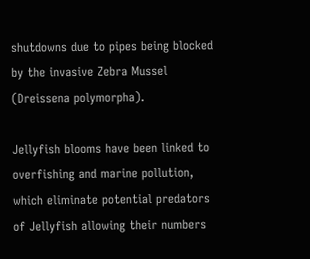shutdowns due to pipes being blocked by the invasive Zebra Mussel (Dreissena polymorpha).

Jellyfish blooms have been linked to overfishing and marine pollution, which eliminate potential predators of Jellyfish allowing their numbers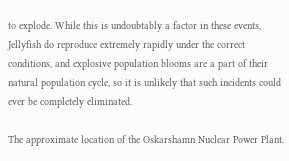to explode. While this is undoubtably a factor in these events, Jellyfish do reproduce extremely rapidly under the correct conditions, and explosive population blooms are a part of their natural population cycle, so it is unlikely that such incidents could ever be completely eliminated.

The approximate location of the Oskarshamn Nuclear Power Plant.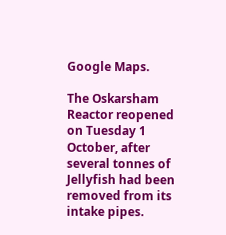Google Maps.

The Oskarsham Reactor reopened on Tuesday 1 October, after several tonnes of Jellyfish had been removed from its intake pipes.